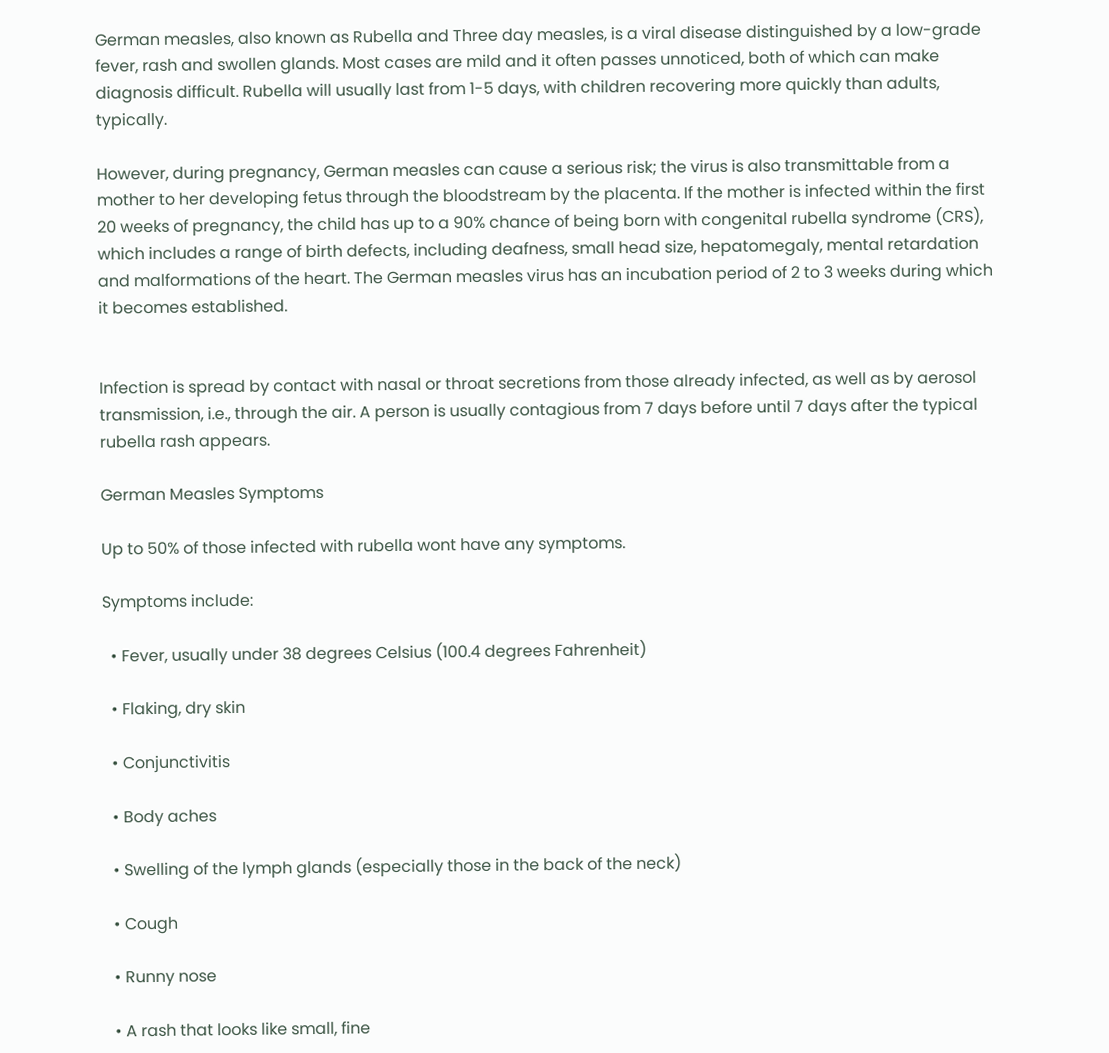German measles, also known as Rubella and Three day measles, is a viral disease distinguished by a low-grade fever, rash and swollen glands. Most cases are mild and it often passes unnoticed, both of which can make diagnosis difficult. Rubella will usually last from 1-5 days, with children recovering more quickly than adults, typically.

However, during pregnancy, German measles can cause a serious risk; the virus is also transmittable from a mother to her developing fetus through the bloodstream by the placenta. If the mother is infected within the first 20 weeks of pregnancy, the child has up to a 90% chance of being born with congenital rubella syndrome (CRS), which includes a range of birth defects, including deafness, small head size, hepatomegaly, mental retardation and malformations of the heart. The German measles virus has an incubation period of 2 to 3 weeks during which it becomes established.


Infection is spread by contact with nasal or throat secretions from those already infected, as well as by aerosol transmission, i.e., through the air. A person is usually contagious from 7 days before until 7 days after the typical rubella rash appears.

German Measles Symptoms

Up to 50% of those infected with rubella wont have any symptoms.

Symptoms include:

  • Fever, usually under 38 degrees Celsius (100.4 degrees Fahrenheit)

  • Flaking, dry skin

  • Conjunctivitis

  • Body aches

  • Swelling of the lymph glands (especially those in the back of the neck)

  • Cough

  • Runny nose

  • A rash that looks like small, fine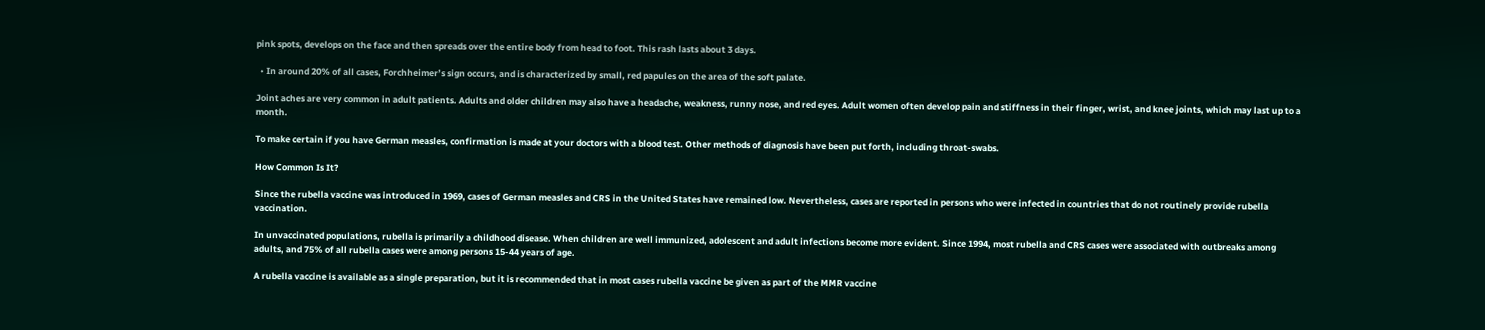pink spots, develops on the face and then spreads over the entire body from head to foot. This rash lasts about 3 days.

  • In around 20% of all cases, Forchheimer’s sign occurs, and is characterized by small, red papules on the area of the soft palate.

Joint aches are very common in adult patients. Adults and older children may also have a headache, weakness, runny nose, and red eyes. Adult women often develop pain and stiffness in their finger, wrist, and knee joints, which may last up to a month.

To make certain if you have German measles, confirmation is made at your doctors with a blood test. Other methods of diagnosis have been put forth, including throat-swabs.

How Common Is It?

Since the rubella vaccine was introduced in 1969, cases of German measles and CRS in the United States have remained low. Nevertheless, cases are reported in persons who were infected in countries that do not routinely provide rubella vaccination.

In unvaccinated populations, rubella is primarily a childhood disease. When children are well immunized, adolescent and adult infections become more evident. Since 1994, most rubella and CRS cases were associated with outbreaks among adults, and 75% of all rubella cases were among persons 15-44 years of age.

A rubella vaccine is available as a single preparation, but it is recommended that in most cases rubella vaccine be given as part of the MMR vaccine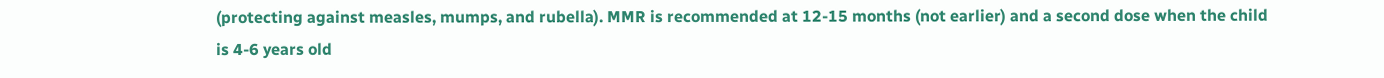(protecting against measles, mumps, and rubella). MMR is recommended at 12-15 months (not earlier) and a second dose when the child is 4-6 years old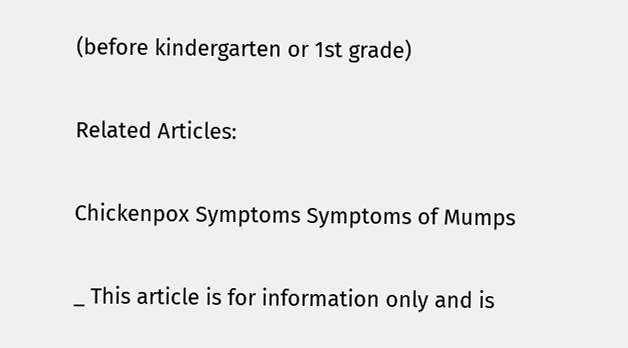(before kindergarten or 1st grade)

Related Articles:

Chickenpox Symptoms Symptoms of Mumps

_ This article is for information only and is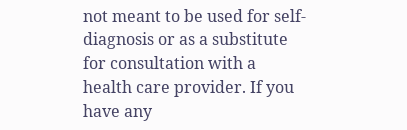not meant to be used for self-diagnosis or as a substitute for consultation with a health care provider. If you have any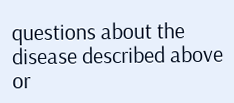questions about the disease described above or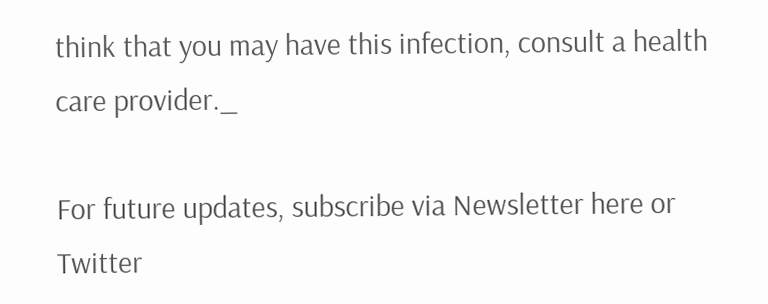think that you may have this infection, consult a health care provider._

For future updates, subscribe via Newsletter here or Twitter